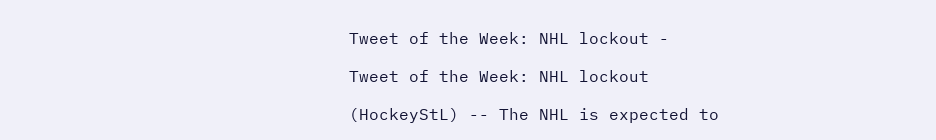Tweet of the Week: NHL lockout -

Tweet of the Week: NHL lockout

(HockeyStL) -- The NHL is expected to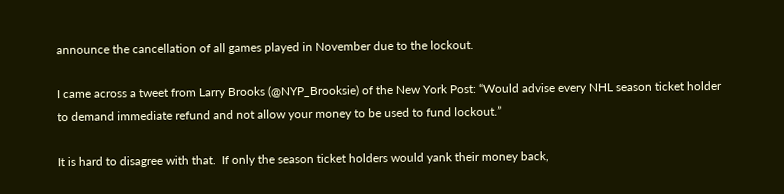announce the cancellation of all games played in November due to the lockout.

I came across a tweet from Larry Brooks (@NYP_Brooksie) of the New York Post: “Would advise every NHL season ticket holder to demand immediate refund and not allow your money to be used to fund lockout.”

It is hard to disagree with that.  If only the season ticket holders would yank their money back,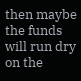then maybe the funds will run dry on the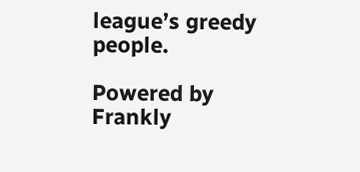league’s greedy people.

Powered by Frankly